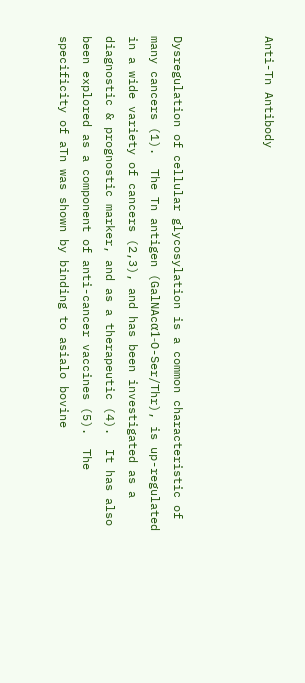Anti-Tn Antibody



Dysregulation of cellular glycosylation is a common characteristic of many cancers (1).  The Tn antigen (GalNAcα1-O-Ser/Thr), is up-regulated in a wide variety of cancers (2,3), and has been investigated as a diagnostic & prognostic marker, and as a therapeutic (4).  It has also been explored as a component of anti-cancer vaccines (5).  The specificity of aTn was shown by binding to asialo bovine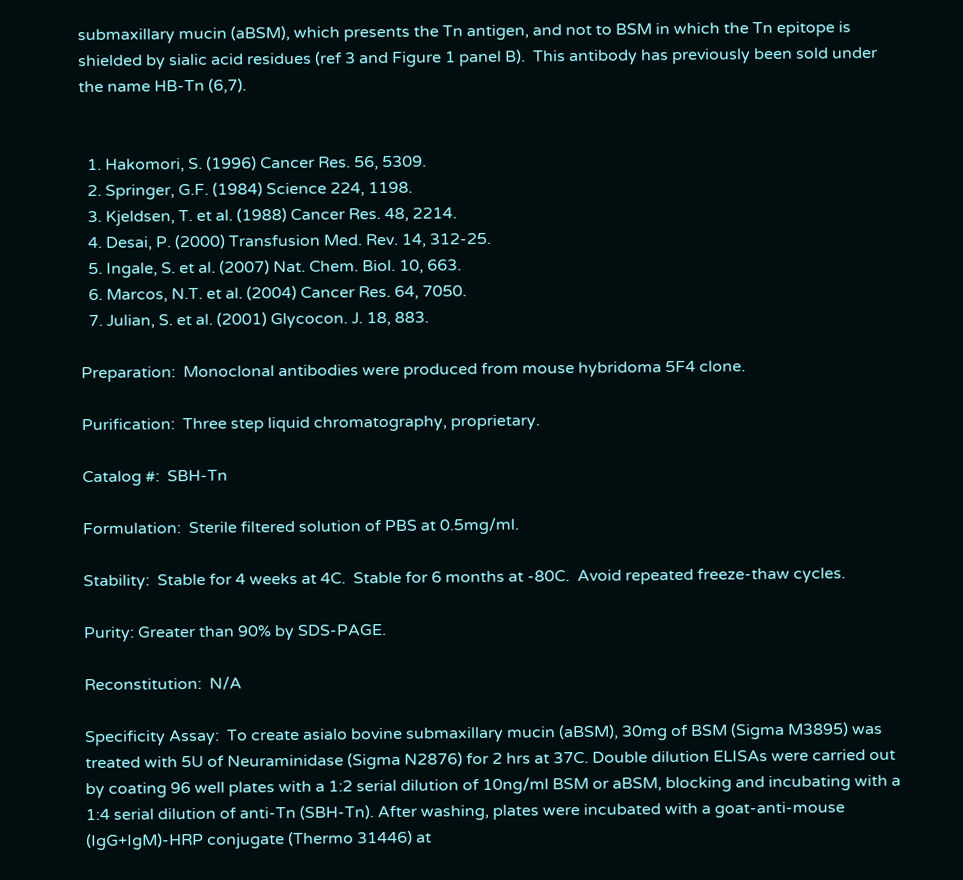submaxillary mucin (aBSM), which presents the Tn antigen, and not to BSM in which the Tn epitope is shielded by sialic acid residues (ref 3 and Figure 1 panel B).  This antibody has previously been sold under the name HB-Tn (6,7).


  1. Hakomori, S. (1996) Cancer Res. 56, 5309.
  2. Springer, G.F. (1984) Science 224, 1198.
  3. Kjeldsen, T. et al. (1988) Cancer Res. 48, 2214.
  4. Desai, P. (2000) Transfusion Med. Rev. 14, 312-25.
  5. Ingale, S. et al. (2007) Nat. Chem. Biol. 10, 663.
  6. Marcos, N.T. et al. (2004) Cancer Res. 64, 7050.
  7. Julian, S. et al. (2001) Glycocon. J. 18, 883.

Preparation:  Monoclonal antibodies were produced from mouse hybridoma 5F4 clone.

Purification:  Three step liquid chromatography, proprietary.

Catalog #:  SBH-Tn

Formulation:  Sterile filtered solution of PBS at 0.5mg/ml.

Stability:  Stable for 4 weeks at 4C.  Stable for 6 months at -80C.  Avoid repeated freeze-thaw cycles.

Purity: Greater than 90% by SDS-PAGE.

Reconstitution:  N/A

Specificity Assay:  To create asialo bovine submaxillary mucin (aBSM), 30mg of BSM (Sigma M3895) was treated with 5U of Neuraminidase (Sigma N2876) for 2 hrs at 37C. Double dilution ELISAs were carried out by coating 96 well plates with a 1:2 serial dilution of 10ng/ml BSM or aBSM, blocking and incubating with a 1:4 serial dilution of anti-Tn (SBH-Tn). After washing, plates were incubated with a goat-anti-mouse (IgG+IgM)-HRP conjugate (Thermo 31446) at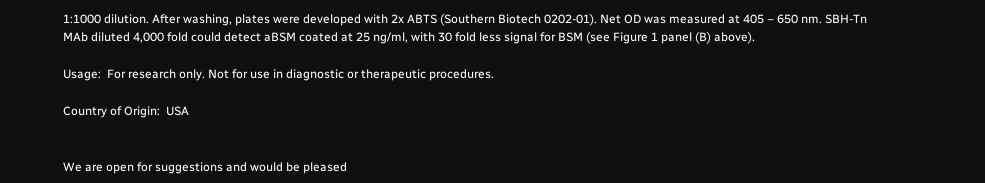1:1000 dilution. After washing, plates were developed with 2x ABTS (Southern Biotech 0202-01). Net OD was measured at 405 – 650 nm. SBH-Tn MAb diluted 4,000 fold could detect aBSM coated at 25 ng/ml, with 30 fold less signal for BSM (see Figure 1 panel (B) above).

Usage:  For research only. Not for use in diagnostic or therapeutic procedures.

Country of Origin:  USA


We are open for suggestions and would be pleased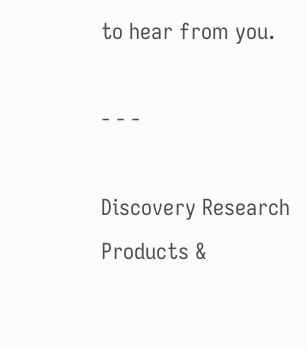to hear from you.

- - -

Discovery Research Products &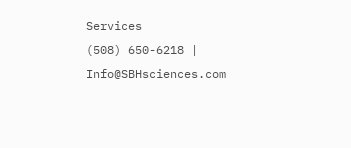Services
(508) 650-6218 | Info@SBHsciences.com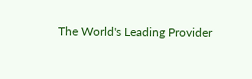The World's Leading Provider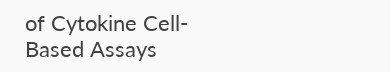of Cytokine Cell-Based Assays